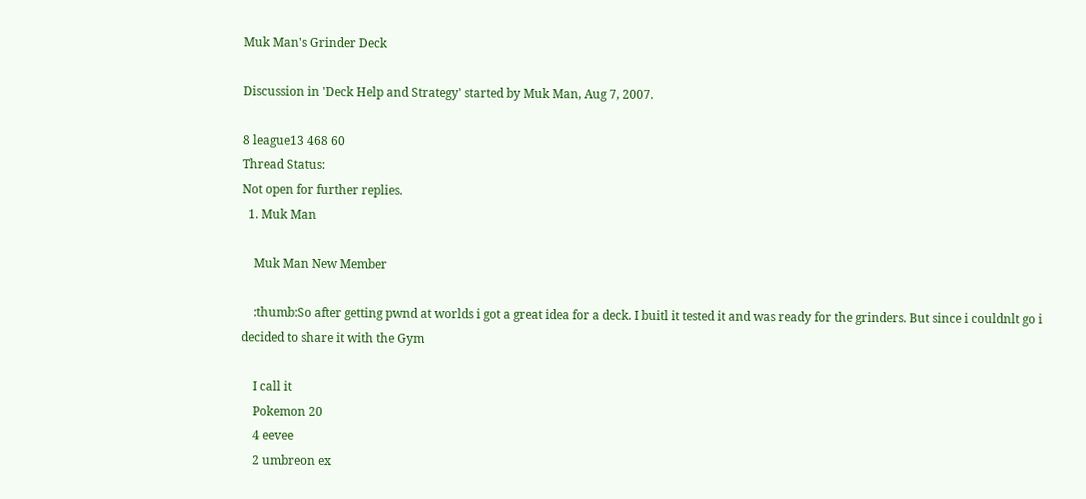Muk Man's Grinder Deck

Discussion in 'Deck Help and Strategy' started by Muk Man, Aug 7, 2007.

8 league13 468 60
Thread Status:
Not open for further replies.
  1. Muk Man

    Muk Man New Member

    :thumb:So after getting pwnd at worlds i got a great idea for a deck. I buitl it tested it and was ready for the grinders. But since i couldnlt go i decided to share it with the Gym

    I call it
    Pokemon 20
    4 eevee
    2 umbreon ex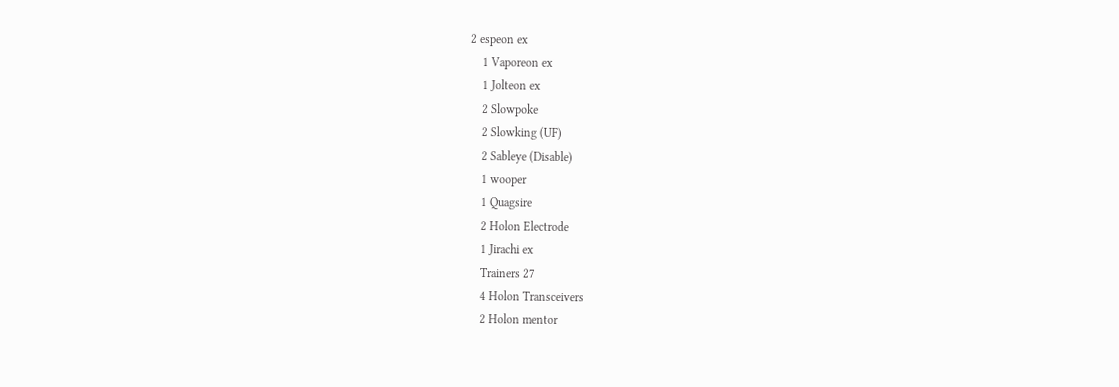2 espeon ex
    1 Vaporeon ex
    1 Jolteon ex
    2 Slowpoke
    2 Slowking (UF)
    2 Sableye (Disable)
    1 wooper
    1 Quagsire
    2 Holon Electrode
    1 Jirachi ex
    Trainers 27
    4 Holon Transceivers
    2 Holon mentor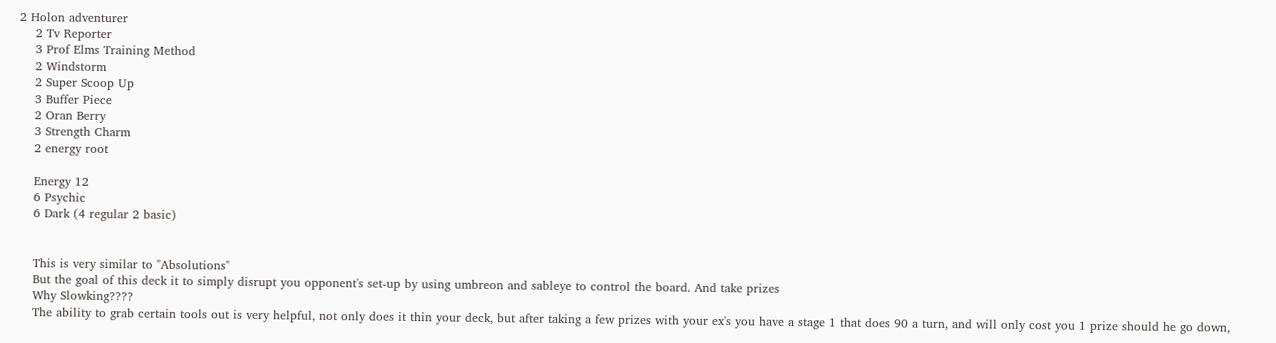2 Holon adventurer
    2 Tv Reporter
    3 Prof Elms Training Method
    2 Windstorm
    2 Super Scoop Up
    3 Buffer Piece
    2 Oran Berry
    3 Strength Charm
    2 energy root

    Energy 12
    6 Psychic
    6 Dark (4 regular 2 basic)


    This is very similar to "Absolutions"
    But the goal of this deck it to simply disrupt you opponent's set-up by using umbreon and sableye to control the board. And take prizes
    Why Slowking????
    The ability to grab certain tools out is very helpful, not only does it thin your deck, but after taking a few prizes with your ex's you have a stage 1 that does 90 a turn, and will only cost you 1 prize should he go down,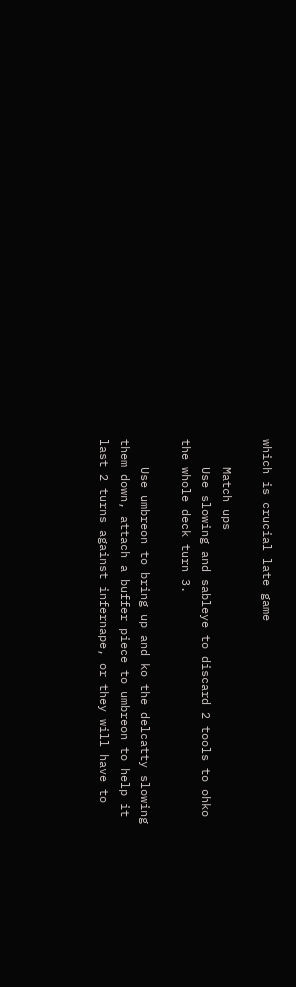which is crucial late game

    Match ups
    Use slowing and sableye to discard 2 tools to ohko the whole deck turn 3.

    Use umbreon to bring up and ko the delcatty slowing them down, attach a buffer piece to umbreon to help it last 2 turns against infernape, or they will have to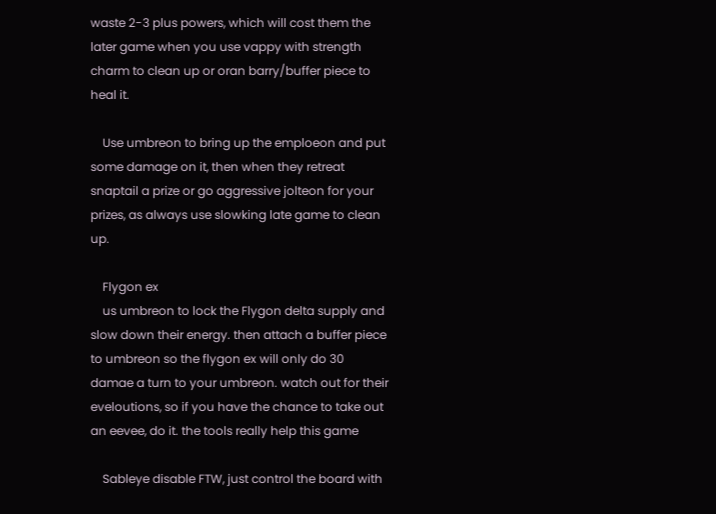waste 2-3 plus powers, which will cost them the later game when you use vappy with strength charm to clean up or oran barry/buffer piece to heal it.

    Use umbreon to bring up the emploeon and put some damage on it, then when they retreat snaptail a prize or go aggressive jolteon for your prizes, as always use slowking late game to clean up.

    Flygon ex
    us umbreon to lock the Flygon delta supply and slow down their energy. then attach a buffer piece to umbreon so the flygon ex will only do 30 damae a turn to your umbreon. watch out for their eveloutions, so if you have the chance to take out an eevee, do it. the tools really help this game

    Sableye disable FTW, just control the board with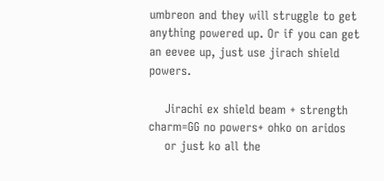umbreon and they will struggle to get anything powered up. Or if you can get an eevee up, just use jirach shield powers.

    Jirachi ex shield beam + strength charm=GG no powers+ ohko on aridos
    or just ko all the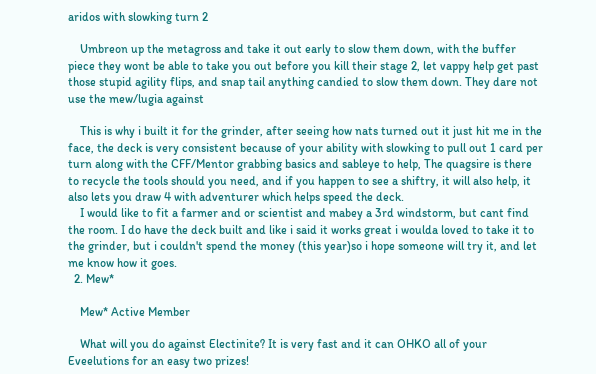aridos with slowking turn 2

    Umbreon up the metagross and take it out early to slow them down, with the buffer piece they wont be able to take you out before you kill their stage 2, let vappy help get past those stupid agility flips, and snap tail anything candied to slow them down. They dare not use the mew/lugia against

    This is why i built it for the grinder, after seeing how nats turned out it just hit me in the face, the deck is very consistent because of your ability with slowking to pull out 1 card per turn along with the CFF/Mentor grabbing basics and sableye to help, The quagsire is there to recycle the tools should you need, and if you happen to see a shiftry, it will also help, it also lets you draw 4 with adventurer which helps speed the deck.
    I would like to fit a farmer and or scientist and mabey a 3rd windstorm, but cant find the room. I do have the deck built and like i said it works great i woulda loved to take it to the grinder, but i couldn't spend the money (this year)so i hope someone will try it, and let me know how it goes.
  2. Mew*

    Mew* Active Member

    What will you do against Electinite? It is very fast and it can OHKO all of your Eveelutions for an easy two prizes!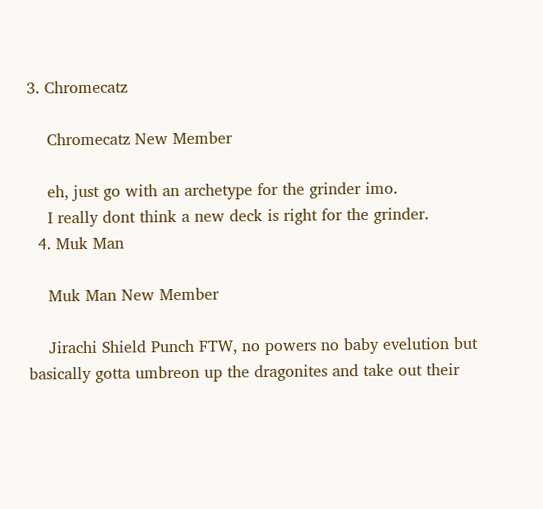3. Chromecatz

    Chromecatz New Member

    eh, just go with an archetype for the grinder imo.
    I really dont think a new deck is right for the grinder.
  4. Muk Man

    Muk Man New Member

    Jirachi Shield Punch FTW, no powers no baby evelution but basically gotta umbreon up the dragonites and take out their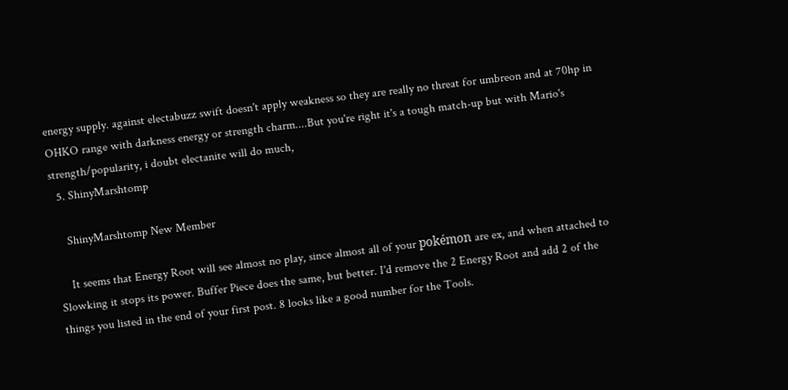energy supply. against electabuzz swift doesn't apply weakness so they are really no threat for umbreon and at 70hp in OHKO range with darkness energy or strength charm....But you're right it's a tough match-up but with Mario's strength/popularity, i doubt electanite will do much,
  5. ShinyMarshtomp

    ShinyMarshtomp New Member

    It seems that Energy Root will see almost no play, since almost all of your pokémon are ex, and when attached to Slowking it stops its power. Buffer Piece does the same, but better. I'd remove the 2 Energy Root and add 2 of the things you listed in the end of your first post. 8 looks like a good number for the Tools.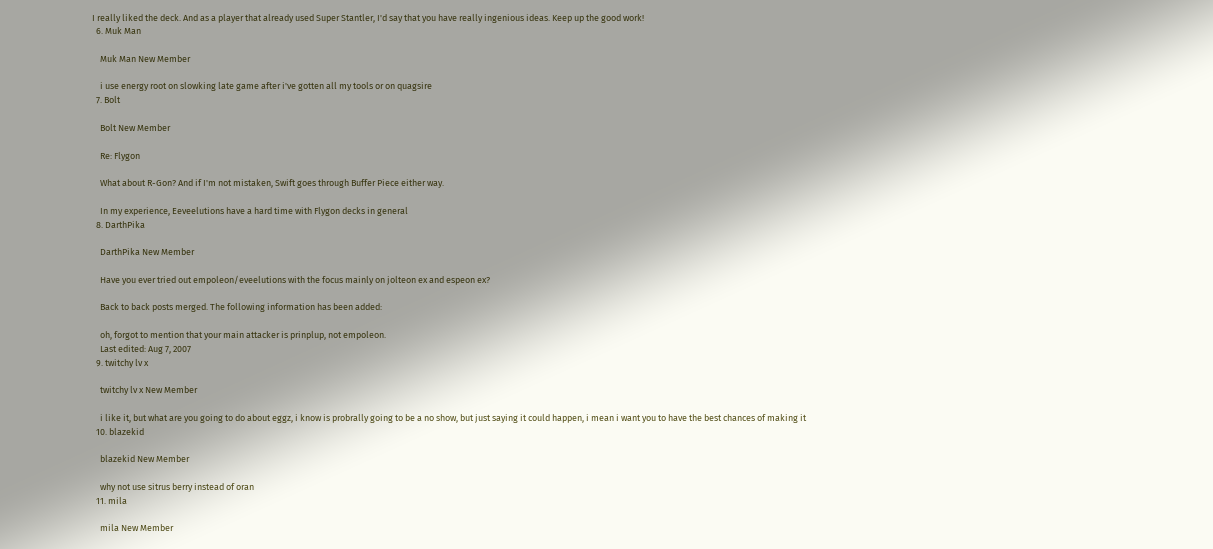I really liked the deck. And as a player that already used Super Stantler, I'd say that you have really ingenious ideas. Keep up the good work!
  6. Muk Man

    Muk Man New Member

    i use energy root on slowking late game after i've gotten all my tools or on quagsire
  7. Bolt

    Bolt New Member

    Re: Flygon

    What about R-Gon? And if I'm not mistaken, Swift goes through Buffer Piece either way.

    In my experience, Eeveelutions have a hard time with Flygon decks in general
  8. DarthPika

    DarthPika New Member

    Have you ever tried out empoleon/eveelutions with the focus mainly on jolteon ex and espeon ex?

    Back to back posts merged. The following information has been added:

    oh, forgot to mention that your main attacker is prinplup, not empoleon.
    Last edited: Aug 7, 2007
  9. twitchy lv x

    twitchy lv x New Member

    i like it, but what are you going to do about eggz, i know is probrally going to be a no show, but just saying it could happen, i mean i want you to have the best chances of making it
  10. blazekid

    blazekid New Member

    why not use sitrus berry instead of oran
  11. mila

    mila New Member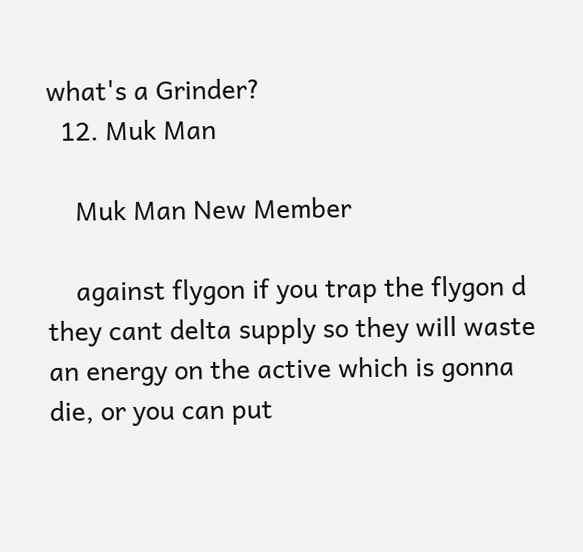what's a Grinder?
  12. Muk Man

    Muk Man New Member

    against flygon if you trap the flygon d they cant delta supply so they will waste an energy on the active which is gonna die, or you can put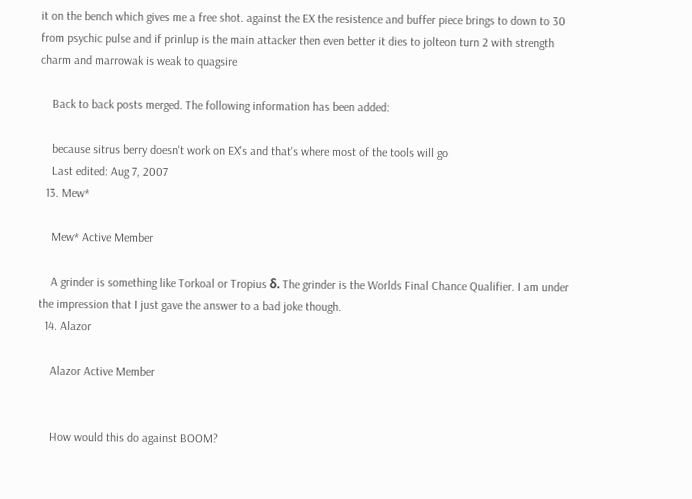it on the bench which gives me a free shot. against the EX the resistence and buffer piece brings to down to 30 from psychic pulse and if prinlup is the main attacker then even better it dies to jolteon turn 2 with strength charm and marrowak is weak to quagsire

    Back to back posts merged. The following information has been added:

    because sitrus berry doesn't work on EX's and that's where most of the tools will go
    Last edited: Aug 7, 2007
  13. Mew*

    Mew* Active Member

    A grinder is something like Torkoal or Tropius δ. The grinder is the Worlds Final Chance Qualifier. I am under the impression that I just gave the answer to a bad joke though.
  14. Alazor

    Alazor Active Member


    How would this do against BOOM?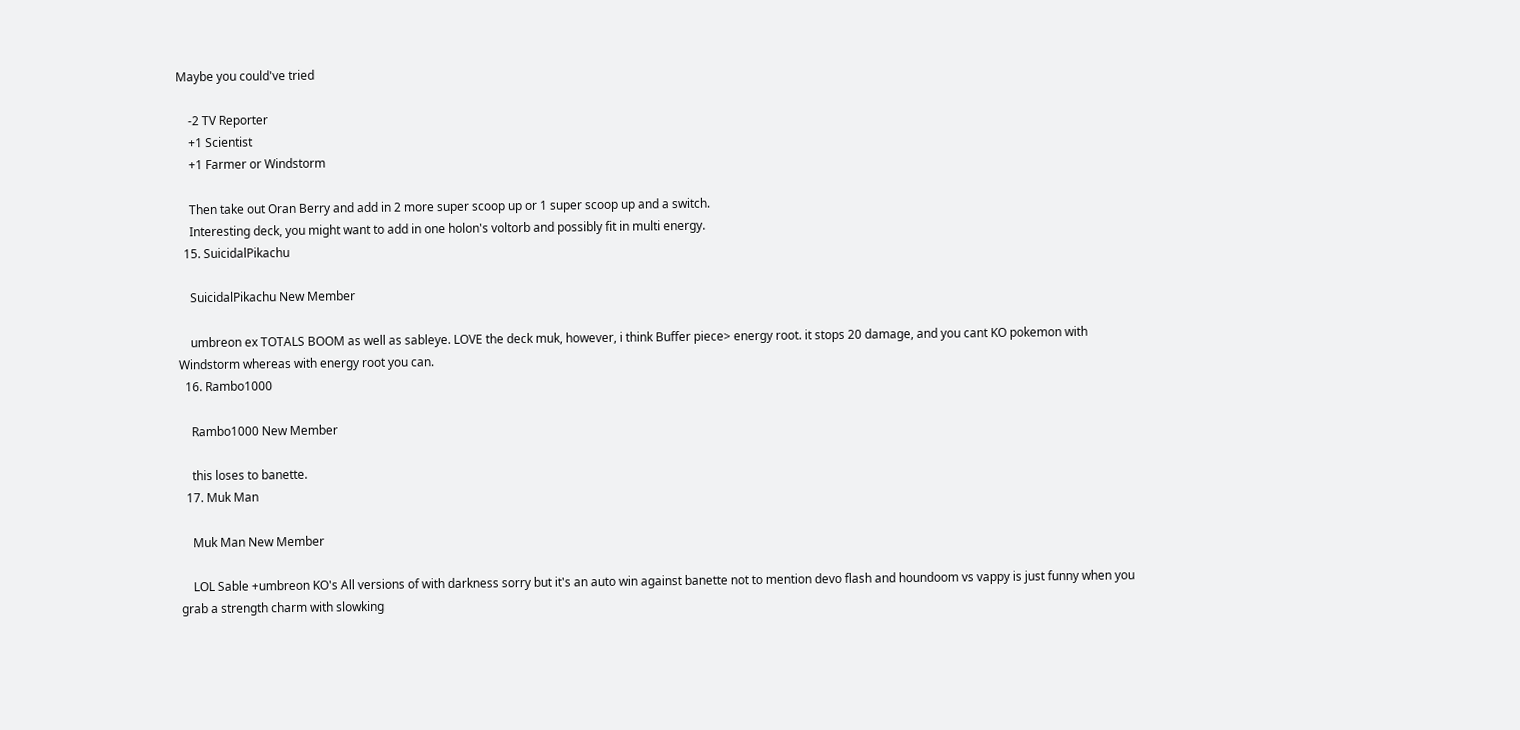Maybe you could've tried

    -2 TV Reporter
    +1 Scientist
    +1 Farmer or Windstorm

    Then take out Oran Berry and add in 2 more super scoop up or 1 super scoop up and a switch.
    Interesting deck, you might want to add in one holon's voltorb and possibly fit in multi energy.
  15. SuicidalPikachu

    SuicidalPikachu New Member

    umbreon ex TOTALS BOOM as well as sableye. LOVE the deck muk, however, i think Buffer piece> energy root. it stops 20 damage, and you cant KO pokemon with Windstorm whereas with energy root you can.
  16. Rambo1000

    Rambo1000 New Member

    this loses to banette.
  17. Muk Man

    Muk Man New Member

    LOL Sable +umbreon KO's All versions of with darkness sorry but it's an auto win against banette not to mention devo flash and houndoom vs vappy is just funny when you grab a strength charm with slowking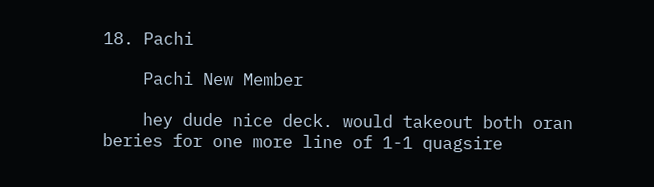18. Pachi

    Pachi New Member

    hey dude nice deck. would takeout both oran beries for one more line of 1-1 quagsire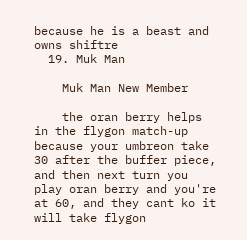because he is a beast and owns shiftre
  19. Muk Man

    Muk Man New Member

    the oran berry helps in the flygon match-up because your umbreon take 30 after the buffer piece, and then next turn you play oran berry and you're at 60, and they cant ko it will take flygon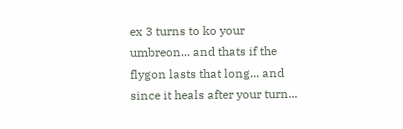ex 3 turns to ko your umbreon... and thats if the flygon lasts that long... and since it heals after your turn...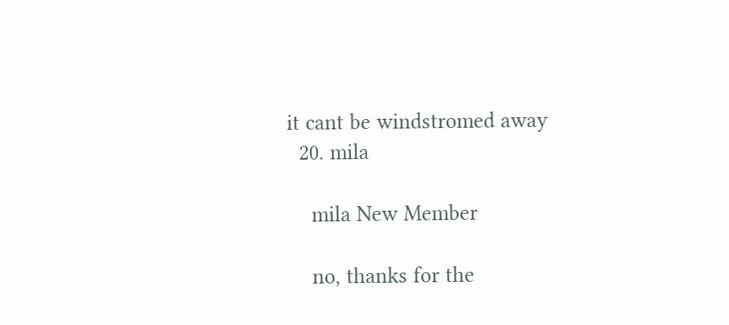it cant be windstromed away
  20. mila

    mila New Member

    no, thanks for the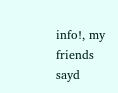info!, my friends sayd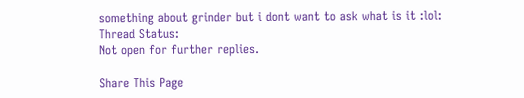something about grinder but i dont want to ask what is it :lol:
Thread Status:
Not open for further replies.

Share This Page